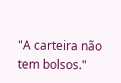"A carteira não tem bolsos."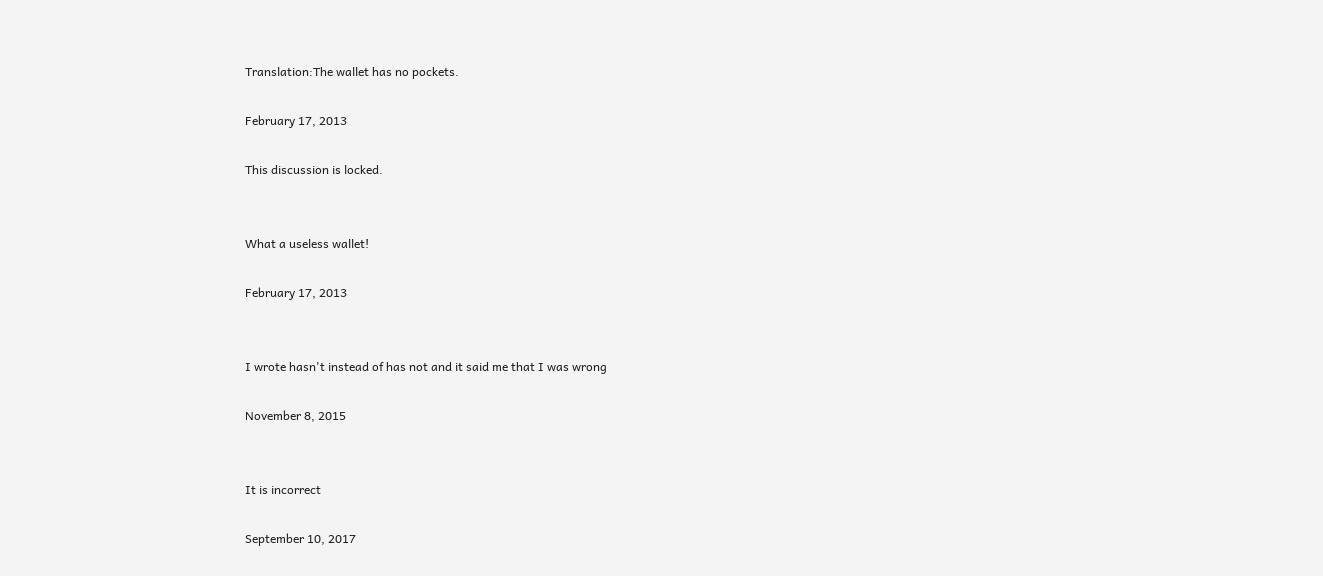Translation:The wallet has no pockets.

February 17, 2013

This discussion is locked.


What a useless wallet!

February 17, 2013


I wrote hasn't instead of has not and it said me that I was wrong

November 8, 2015


It is incorrect

September 10, 2017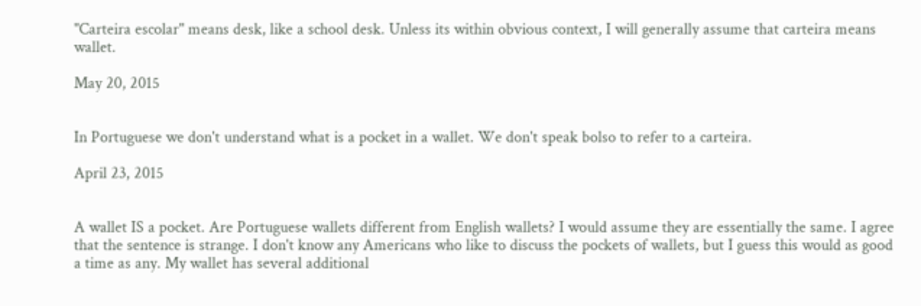"Carteira escolar" means desk, like a school desk. Unless its within obvious context, I will generally assume that carteira means wallet.

May 20, 2015


In Portuguese we don't understand what is a pocket in a wallet. We don't speak bolso to refer to a carteira.

April 23, 2015


A wallet IS a pocket. Are Portuguese wallets different from English wallets? I would assume they are essentially the same. I agree that the sentence is strange. I don't know any Americans who like to discuss the pockets of wallets, but I guess this would as good a time as any. My wallet has several additional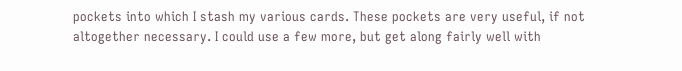pockets into which I stash my various cards. These pockets are very useful, if not altogether necessary. I could use a few more, but get along fairly well with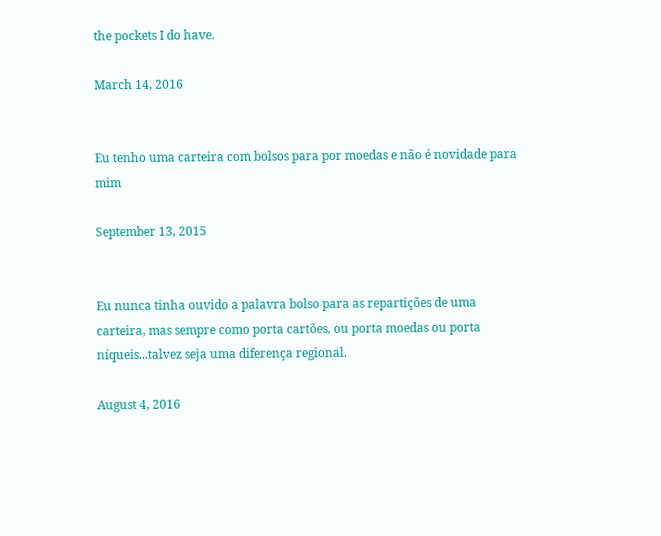the pockets I do have.

March 14, 2016


Eu tenho uma carteira com bolsos para por moedas e não é novidade para mim

September 13, 2015


Eu nunca tinha ouvido a palavra bolso para as repartições de uma carteira, mas sempre como porta cartões, ou porta moedas ou porta níqueis...talvez seja uma diferença regional.

August 4, 2016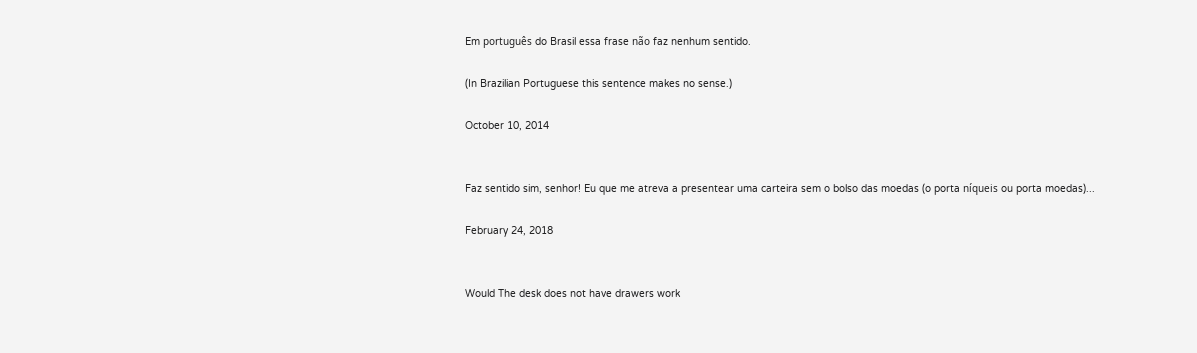Em português do Brasil essa frase não faz nenhum sentido.

(In Brazilian Portuguese this sentence makes no sense.)

October 10, 2014


Faz sentido sim, senhor! Eu que me atreva a presentear uma carteira sem o bolso das moedas (o porta níqueis ou porta moedas)...

February 24, 2018


Would The desk does not have drawers work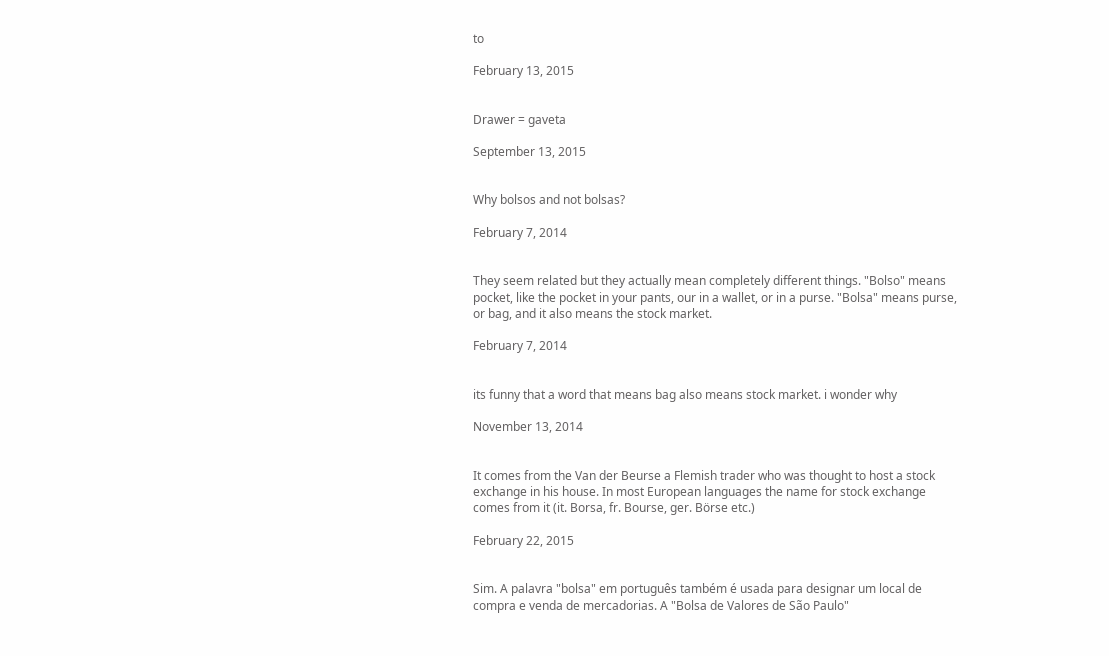to

February 13, 2015


Drawer = gaveta

September 13, 2015


Why bolsos and not bolsas?

February 7, 2014


They seem related but they actually mean completely different things. "Bolso" means pocket, like the pocket in your pants, our in a wallet, or in a purse. "Bolsa" means purse, or bag, and it also means the stock market.

February 7, 2014


its funny that a word that means bag also means stock market. i wonder why

November 13, 2014


It comes from the Van der Beurse a Flemish trader who was thought to host a stock exchange in his house. In most European languages the name for stock exchange comes from it (it. Borsa, fr. Bourse, ger. Börse etc.)

February 22, 2015


Sim. A palavra "bolsa" em português também é usada para designar um local de compra e venda de mercadorias. A "Bolsa de Valores de São Paulo"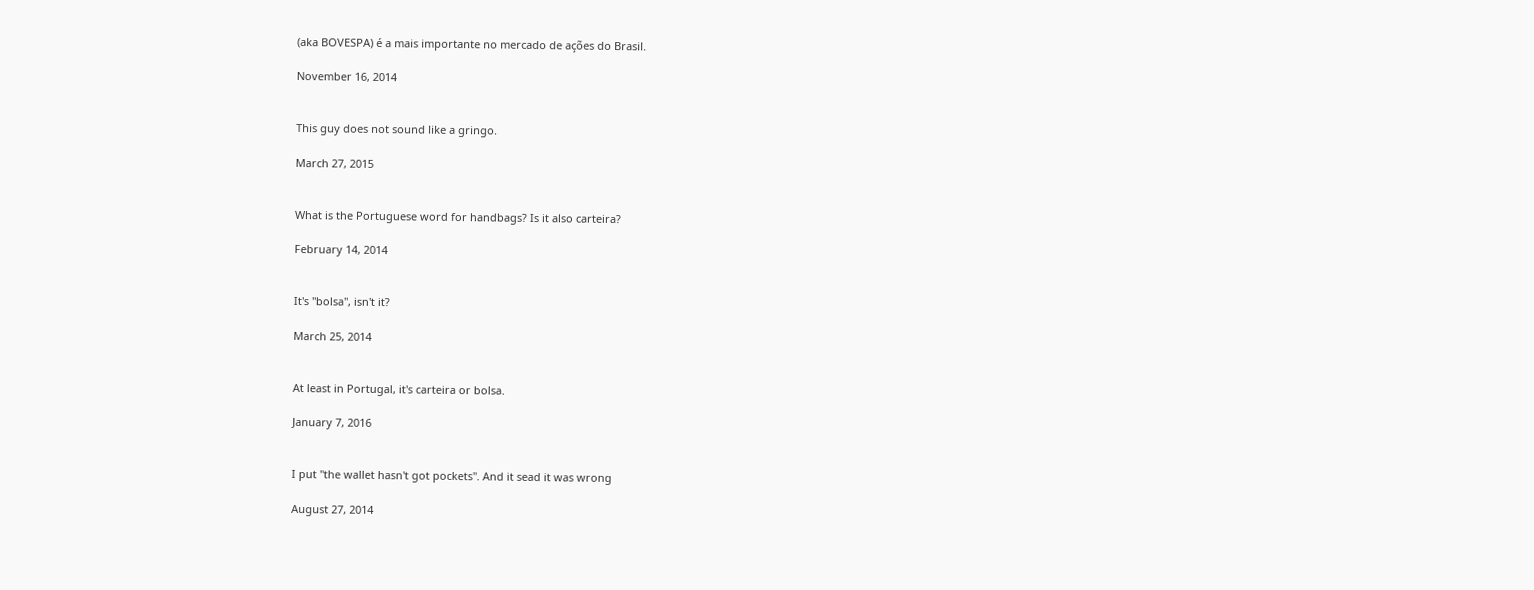(aka BOVESPA) é a mais importante no mercado de ações do Brasil.

November 16, 2014


This guy does not sound like a gringo.

March 27, 2015


What is the Portuguese word for handbags? Is it also carteira?

February 14, 2014


It's "bolsa", isn't it?

March 25, 2014


At least in Portugal, it's carteira or bolsa.

January 7, 2016


I put "the wallet hasn't got pockets". And it sead it was wrong

August 27, 2014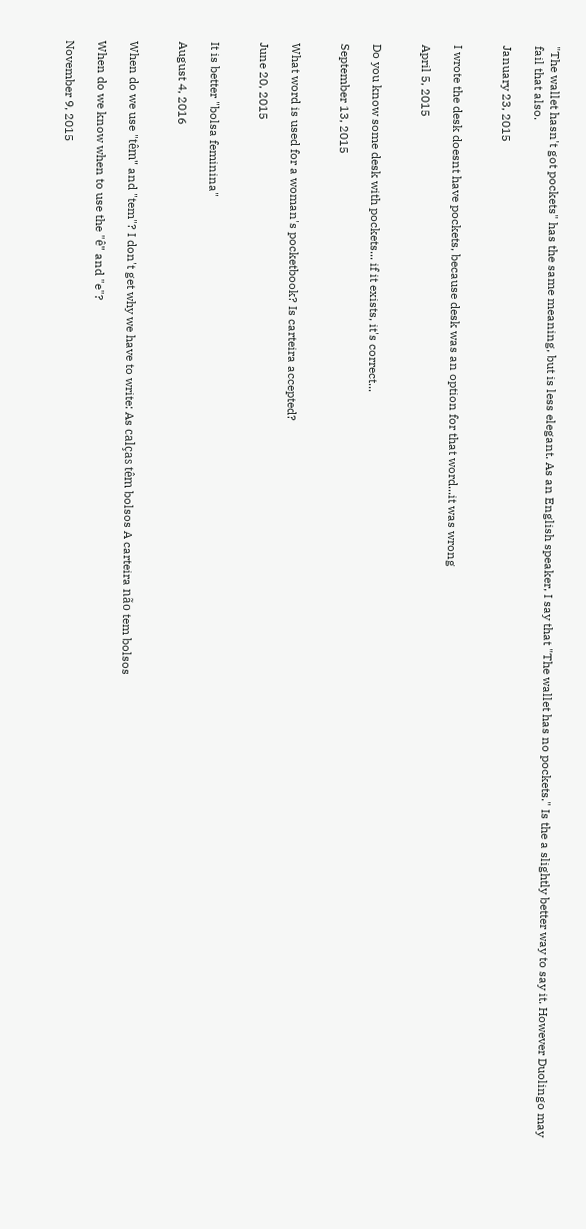"The wallet hasn't got pockets" has the same meaning, but is less elegant. As an English speaker, I say that "The wallet has no pockets." Is the a slightly better way to say it. However Duolingo may fail that also.

January 23, 2015


I wrote the desk doesnt have pockets, because desk was an option for that word...it was wrong

April 5, 2015


Do you know some desk with pockets... if it exists, it's correct...

September 13, 2015


What word is used for a woman's pocketbook? Is carteira accepted?

June 20, 2015


It is better "bolsa feminina"

August 4, 2016


When do we use "têm" and "tem"? I don't get why we have to write: As calças têm bolsos A carteira não tem bolsos

When do we know when to use the "ê" and "e"?

November 9, 2015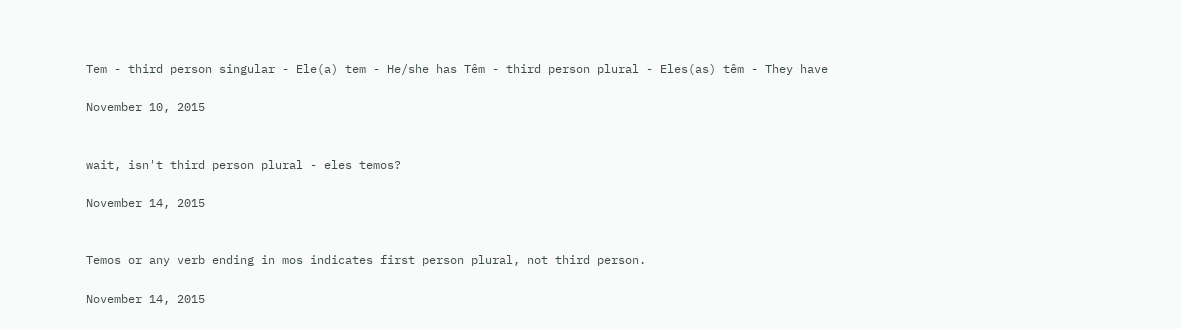Tem - third person singular - Ele(a) tem - He/she has Têm - third person plural - Eles(as) têm - They have

November 10, 2015


wait, isn't third person plural - eles temos?

November 14, 2015


Temos or any verb ending in mos indicates first person plural, not third person.

November 14, 2015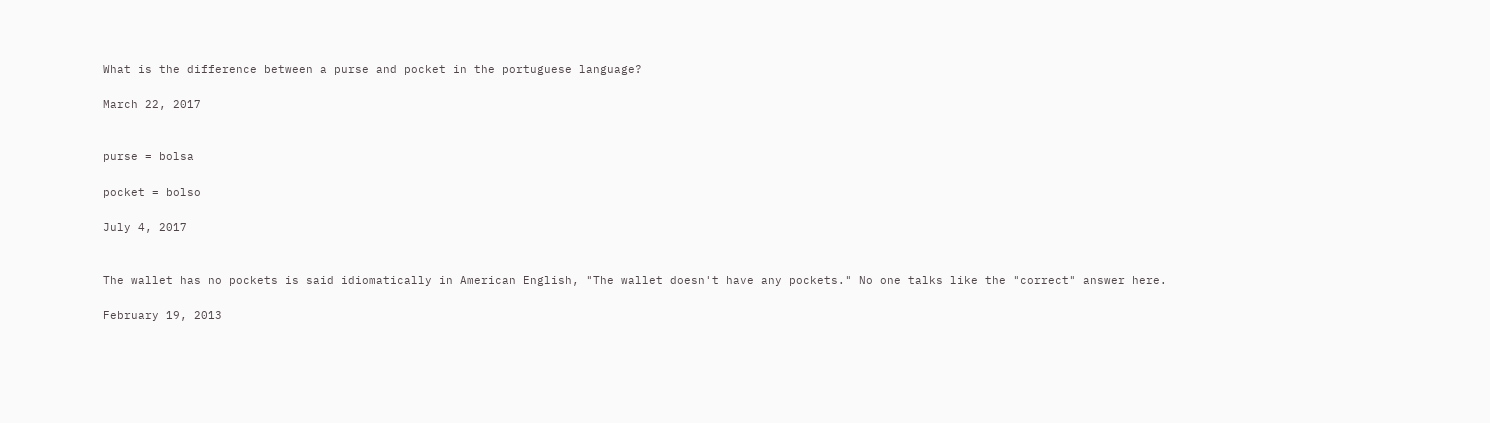What is the difference between a purse and pocket in the portuguese language?

March 22, 2017


purse = bolsa

pocket = bolso

July 4, 2017


The wallet has no pockets is said idiomatically in American English, "The wallet doesn't have any pockets." No one talks like the "correct" answer here.

February 19, 2013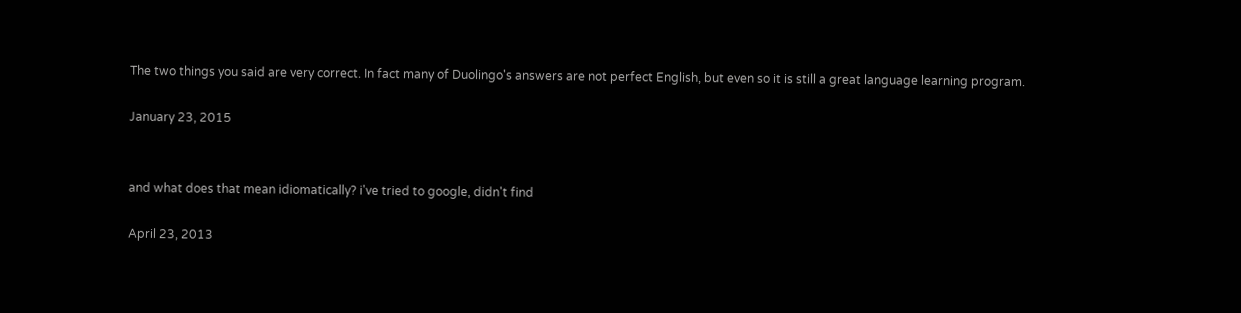The two things you said are very correct. In fact many of Duolingo's answers are not perfect English, but even so it is still a great language learning program.

January 23, 2015


and what does that mean idiomatically? i've tried to google, didn't find

April 23, 2013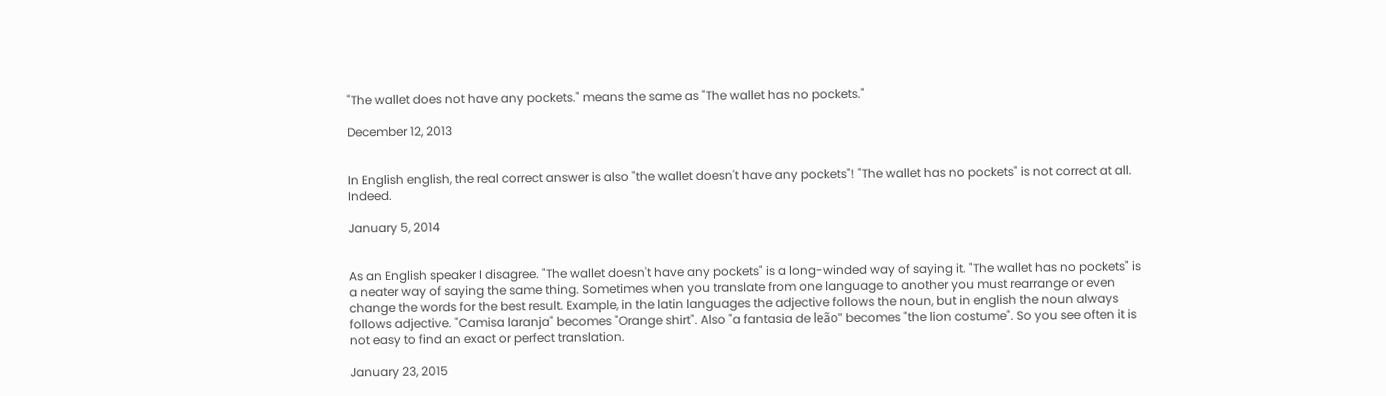"The wallet does not have any pockets." means the same as "The wallet has no pockets."

December 12, 2013


In English english, the real correct answer is also "the wallet doesn't have any pockets"! "The wallet has no pockets" is not correct at all. Indeed.

January 5, 2014


As an English speaker I disagree. "The wallet doesn't have any pockets" is a long-winded way of saying it. "The wallet has no pockets" is a neater way of saying the same thing. Sometimes when you translate from one language to another you must rearrange or even change the words for the best result. Example, in the latin languages the adjective follows the noun, but in english the noun always follows adjective. "Camisa laranja" becomes "Orange shirt". Also "a fantasia de leão" becomes "the lion costume". So you see often it is not easy to find an exact or perfect translation.

January 23, 2015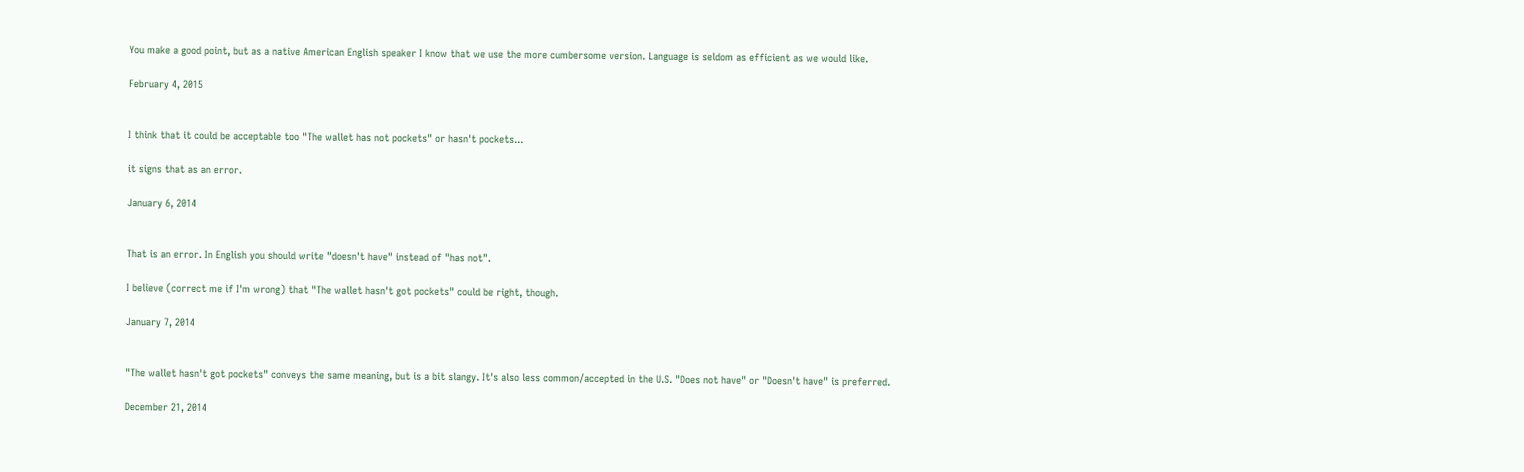You make a good point, but as a native American English speaker I know that we use the more cumbersome version. Language is seldom as efficient as we would like.

February 4, 2015


I think that it could be acceptable too "The wallet has not pockets" or hasn't pockets...

it signs that as an error.

January 6, 2014


That is an error. In English you should write "doesn't have" instead of "has not".

I believe (correct me if I'm wrong) that "The wallet hasn't got pockets" could be right, though.

January 7, 2014


"The wallet hasn't got pockets" conveys the same meaning, but is a bit slangy. It's also less common/accepted in the U.S. "Does not have" or "Doesn't have" is preferred.

December 21, 2014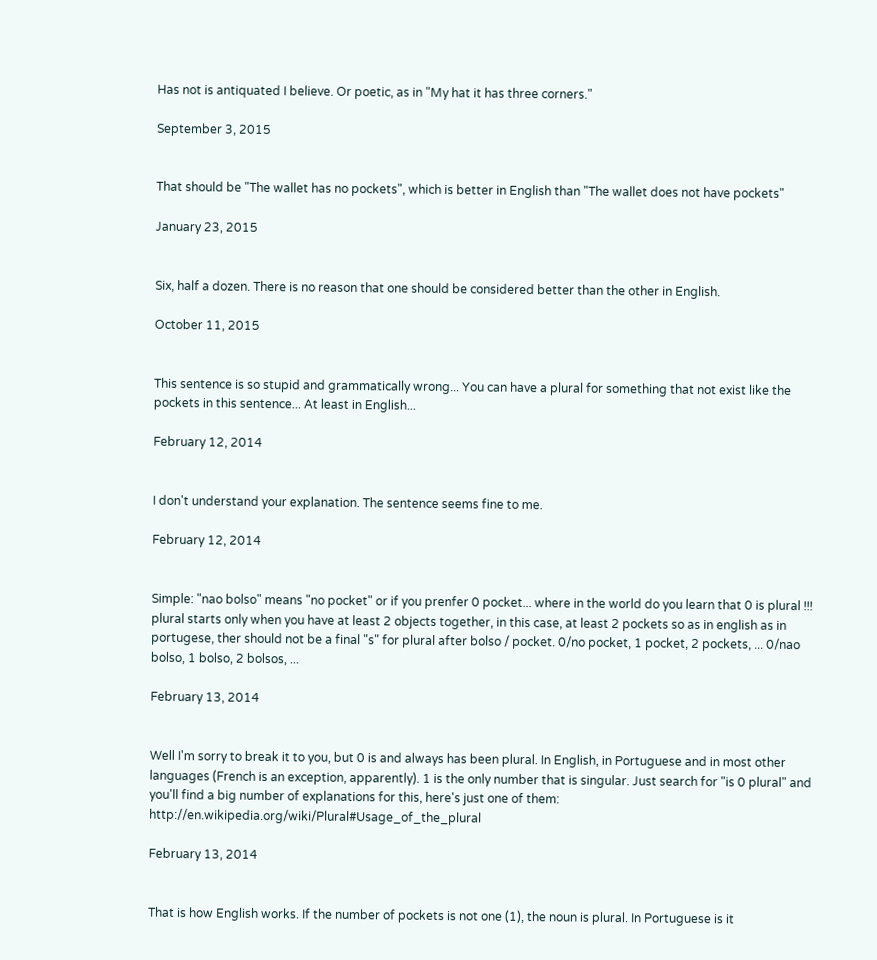Has not is antiquated I believe. Or poetic, as in "My hat it has three corners."

September 3, 2015


That should be "The wallet has no pockets", which is better in English than "The wallet does not have pockets"

January 23, 2015


Six, half a dozen. There is no reason that one should be considered better than the other in English.

October 11, 2015


This sentence is so stupid and grammatically wrong... You can have a plural for something that not exist like the pockets in this sentence... At least in English...

February 12, 2014


I don't understand your explanation. The sentence seems fine to me.

February 12, 2014


Simple: "nao bolso" means "no pocket" or if you prenfer 0 pocket... where in the world do you learn that 0 is plural !!! plural starts only when you have at least 2 objects together, in this case, at least 2 pockets so as in english as in portugese, ther should not be a final "s" for plural after bolso / pocket. 0/no pocket, 1 pocket, 2 pockets, ... 0/nao bolso, 1 bolso, 2 bolsos, ...

February 13, 2014


Well I'm sorry to break it to you, but 0 is and always has been plural. In English, in Portuguese and in most other languages (French is an exception, apparently). 1 is the only number that is singular. Just search for "is 0 plural" and you'll find a big number of explanations for this, here's just one of them: http://en.wikipedia.org/wiki/Plural#Usage_of_the_plural

February 13, 2014


That is how English works. If the number of pockets is not one (1), the noun is plural. In Portuguese is it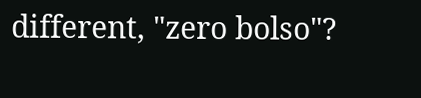different, "zero bolso"?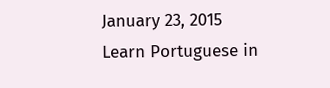January 23, 2015
Learn Portuguese in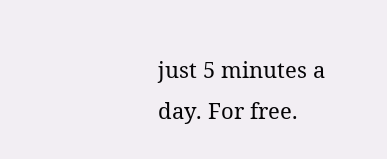just 5 minutes a day. For free.